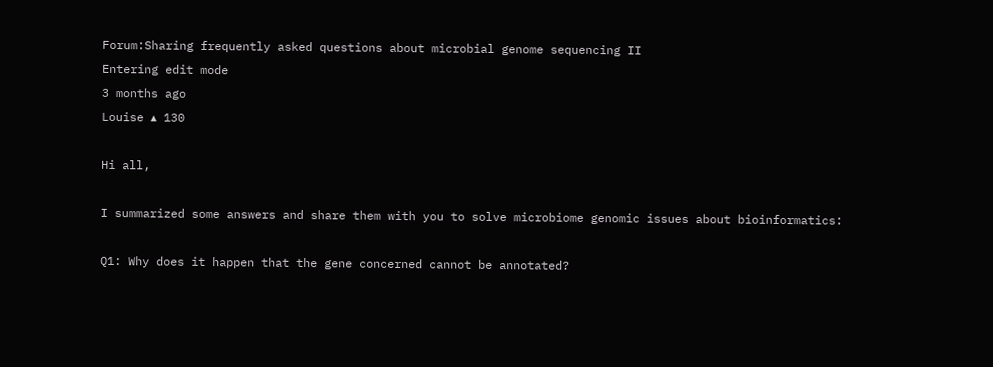Forum:Sharing frequently asked questions about microbial genome sequencing II
Entering edit mode
3 months ago
Louise ▴ 130

Hi all,

I summarized some answers and share them with you to solve microbiome genomic issues about bioinformatics:

Q1: Why does it happen that the gene concerned cannot be annotated?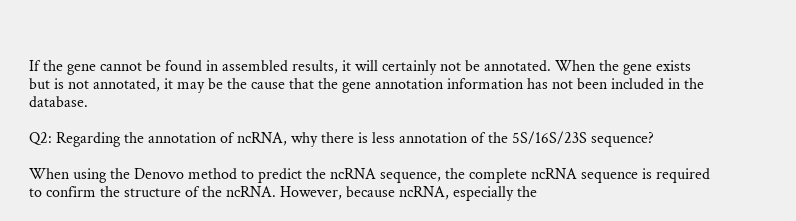If the gene cannot be found in assembled results, it will certainly not be annotated. When the gene exists but is not annotated, it may be the cause that the gene annotation information has not been included in the database.

Q2: Regarding the annotation of ncRNA, why there is less annotation of the 5S/16S/23S sequence?

When using the Denovo method to predict the ncRNA sequence, the complete ncRNA sequence is required to confirm the structure of the ncRNA. However, because ncRNA, especially the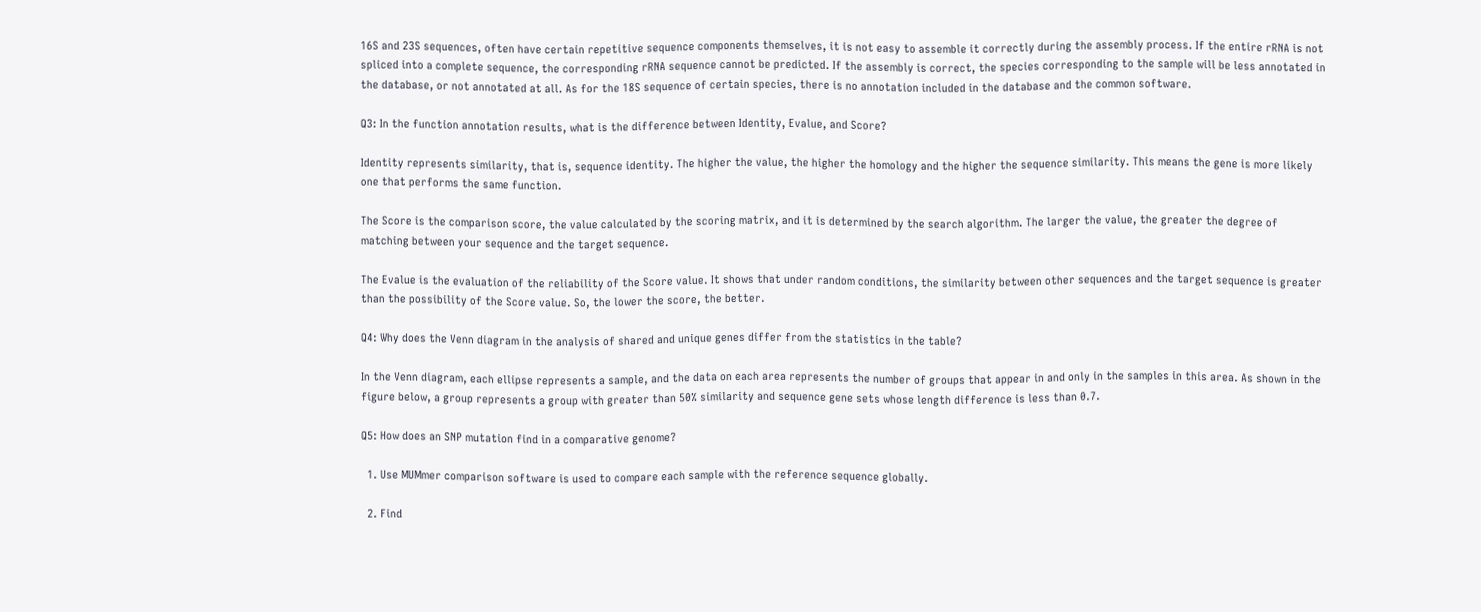16S and 23S sequences, often have certain repetitive sequence components themselves, it is not easy to assemble it correctly during the assembly process. If the entire rRNA is not spliced into a complete sequence, the corresponding rRNA sequence cannot be predicted. If the assembly is correct, the species corresponding to the sample will be less annotated in the database, or not annotated at all. As for the 18S sequence of certain species, there is no annotation included in the database and the common software.

Q3: In the function annotation results, what is the difference between Identity, Evalue, and Score?

Identity represents similarity, that is, sequence identity. The higher the value, the higher the homology and the higher the sequence similarity. This means the gene is more likely one that performs the same function.

The Score is the comparison score, the value calculated by the scoring matrix, and it is determined by the search algorithm. The larger the value, the greater the degree of matching between your sequence and the target sequence.

The Evalue is the evaluation of the reliability of the Score value. It shows that under random conditions, the similarity between other sequences and the target sequence is greater than the possibility of the Score value. So, the lower the score, the better.

Q4: Why does the Venn diagram in the analysis of shared and unique genes differ from the statistics in the table?

In the Venn diagram, each ellipse represents a sample, and the data on each area represents the number of groups that appear in and only in the samples in this area. As shown in the figure below, a group represents a group with greater than 50% similarity and sequence gene sets whose length difference is less than 0.7.

Q5: How does an SNP mutation find in a comparative genome?

  1. Use MUMmer comparison software is used to compare each sample with the reference sequence globally.

  2. Find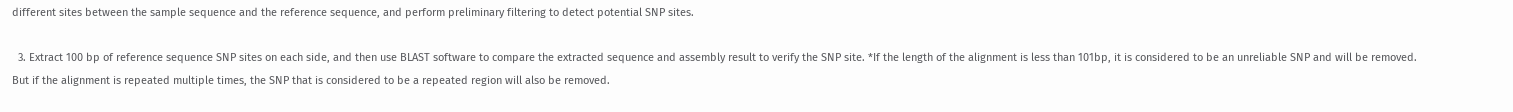different sites between the sample sequence and the reference sequence, and perform preliminary filtering to detect potential SNP sites.

  3. Extract 100 bp of reference sequence SNP sites on each side, and then use BLAST software to compare the extracted sequence and assembly result to verify the SNP site. *If the length of the alignment is less than 101bp, it is considered to be an unreliable SNP and will be removed. But if the alignment is repeated multiple times, the SNP that is considered to be a repeated region will also be removed.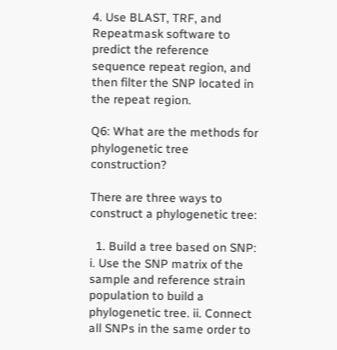4. Use BLAST, TRF, and Repeatmask software to predict the reference sequence repeat region, and then filter the SNP located in the repeat region.

Q6: What are the methods for phylogenetic tree construction?

There are three ways to construct a phylogenetic tree:

  1. Build a tree based on SNP: i. Use the SNP matrix of the sample and reference strain population to build a phylogenetic tree. ii. Connect all SNPs in the same order to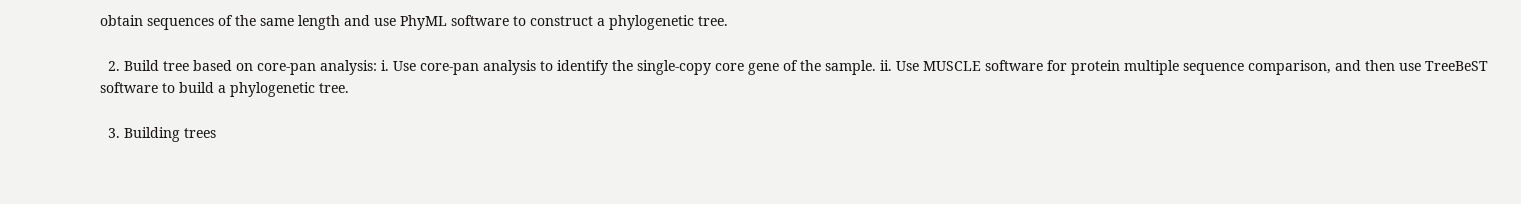obtain sequences of the same length and use PhyML software to construct a phylogenetic tree.

  2. Build tree based on core-pan analysis: i. Use core-pan analysis to identify the single-copy core gene of the sample. ii. Use MUSCLE software for protein multiple sequence comparison, and then use TreeBeST software to build a phylogenetic tree.

  3. Building trees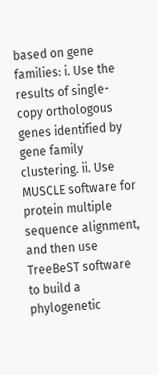based on gene families: i. Use the results of single-copy orthologous genes identified by gene family clustering. ii. Use MUSCLE software for protein multiple sequence alignment, and then use TreeBeST software to build a phylogenetic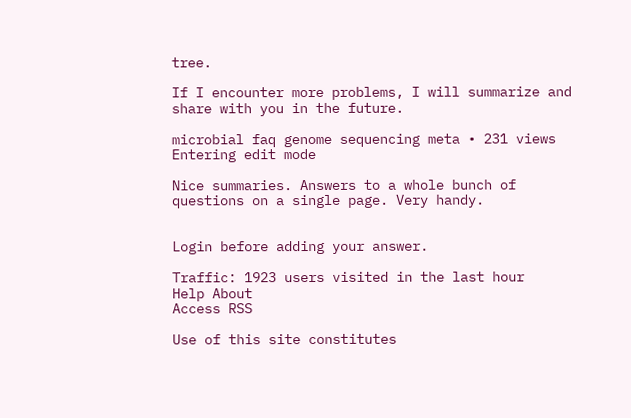tree.

If I encounter more problems, I will summarize and share with you in the future.

microbial faq genome sequencing meta • 231 views
Entering edit mode

Nice summaries. Answers to a whole bunch of questions on a single page. Very handy.


Login before adding your answer.

Traffic: 1923 users visited in the last hour
Help About
Access RSS

Use of this site constitutes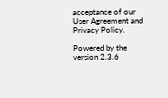acceptance of our User Agreement and Privacy Policy.

Powered by the version 2.3.6